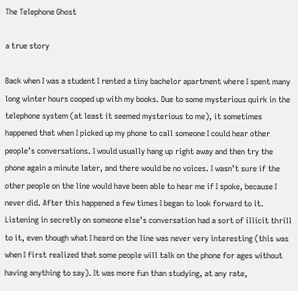The Telephone Ghost

a true story

Back when I was a student I rented a tiny bachelor apartment where I spent many long winter hours cooped up with my books. Due to some mysterious quirk in the telephone system (at least it seemed mysterious to me), it sometimes happened that when I picked up my phone to call someone I could hear other people’s conversations. I would usually hang up right away and then try the phone again a minute later, and there would be no voices. I wasn’t sure if the other people on the line would have been able to hear me if I spoke, because I never did. After this happened a few times I began to look forward to it. Listening in secretly on someone else’s conversation had a sort of illicit thrill to it, even though what I heard on the line was never very interesting (this was when I first realized that some people will talk on the phone for ages without having anything to say). It was more fun than studying, at any rate,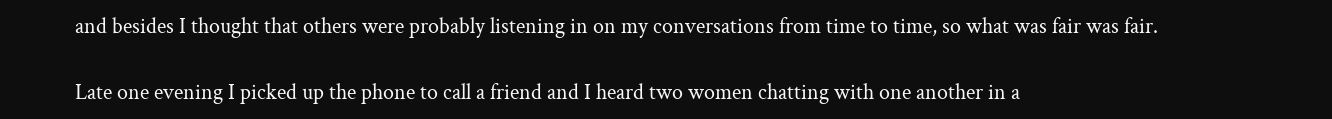and besides I thought that others were probably listening in on my conversations from time to time, so what was fair was fair.

Late one evening I picked up the phone to call a friend and I heard two women chatting with one another in a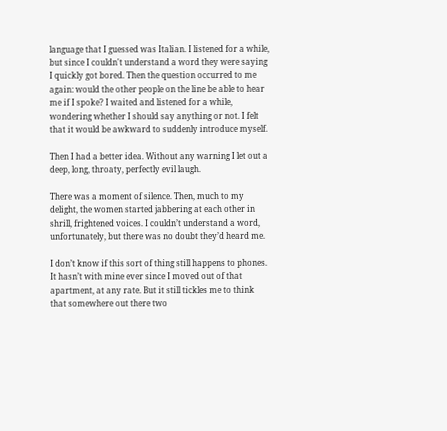language that I guessed was Italian. I listened for a while, but since I couldn't understand a word they were saying I quickly got bored. Then the question occurred to me again: would the other people on the line be able to hear me if I spoke? I waited and listened for a while, wondering whether I should say anything or not. I felt that it would be awkward to suddenly introduce myself.

Then I had a better idea. Without any warning I let out a deep, long, throaty, perfectly evil laugh.

There was a moment of silence. Then, much to my delight, the women started jabbering at each other in shrill, frightened voices. I couldn’t understand a word, unfortunately, but there was no doubt they’d heard me.

I don’t know if this sort of thing still happens to phones. It hasn’t with mine ever since I moved out of that apartment, at any rate. But it still tickles me to think that somewhere out there two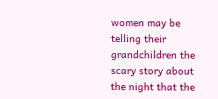women may be telling their grandchildren the scary story about the night that the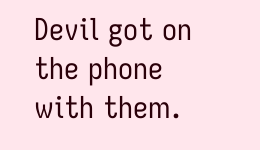Devil got on the phone with them.